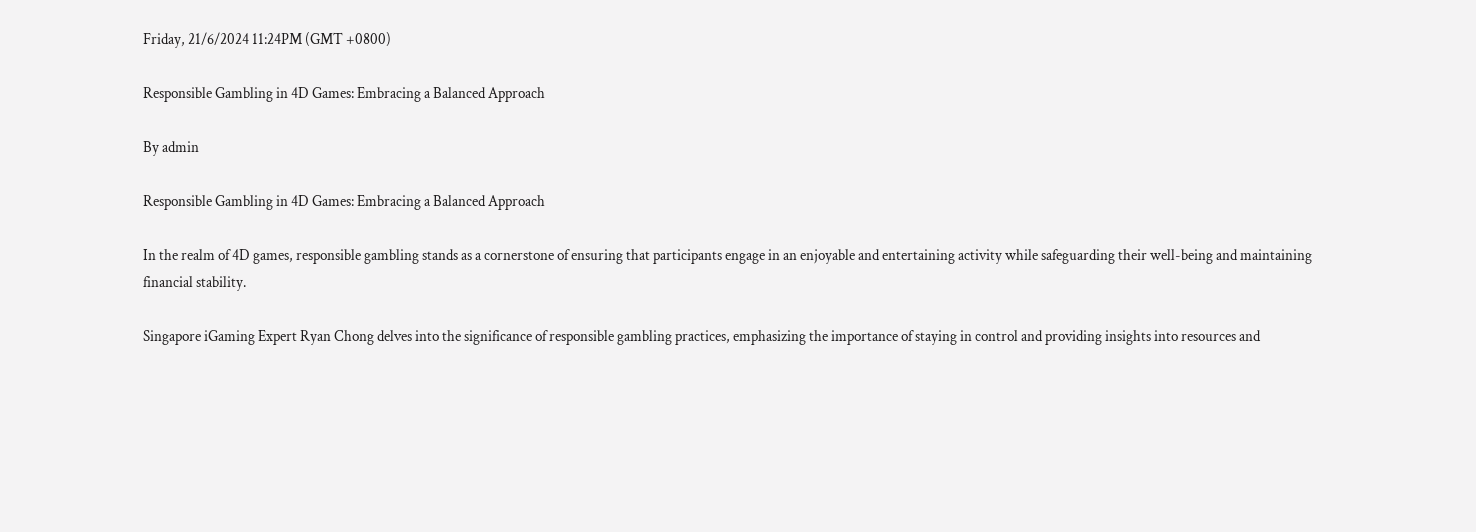Friday, 21/6/2024 11:24PM (GMT +0800)

Responsible Gambling in 4D Games: Embracing a Balanced Approach

By admin

Responsible Gambling in 4D Games: Embracing a Balanced Approach

In the realm of 4D games, responsible gambling stands as a cornerstone of ensuring that participants engage in an enjoyable and entertaining activity while safeguarding their well-being and maintaining financial stability.

Singapore iGaming Expert Ryan Chong delves into the significance of responsible gambling practices, emphasizing the importance of staying in control and providing insights into resources and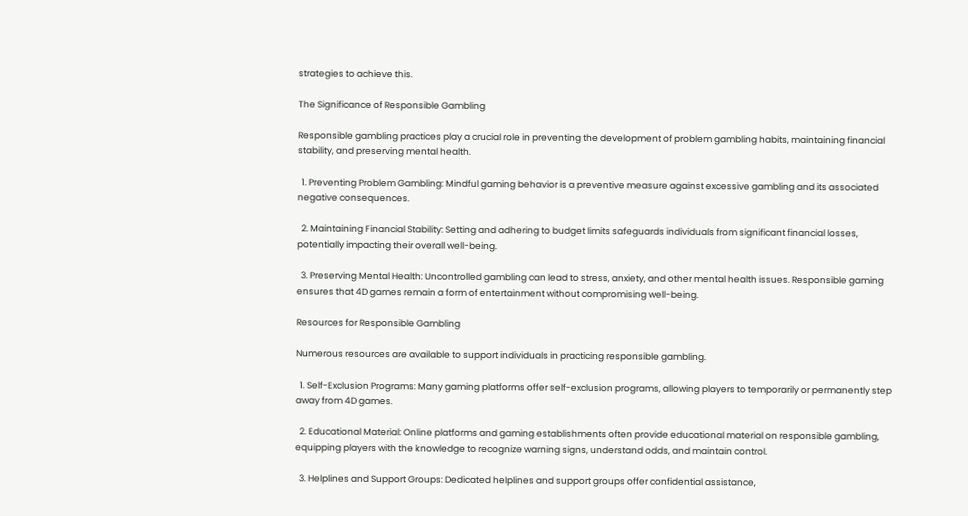strategies to achieve this.

The Significance of Responsible Gambling

Responsible gambling practices play a crucial role in preventing the development of problem gambling habits, maintaining financial stability, and preserving mental health.

  1. Preventing Problem Gambling: Mindful gaming behavior is a preventive measure against excessive gambling and its associated negative consequences.

  2. Maintaining Financial Stability: Setting and adhering to budget limits safeguards individuals from significant financial losses, potentially impacting their overall well-being.

  3. Preserving Mental Health: Uncontrolled gambling can lead to stress, anxiety, and other mental health issues. Responsible gaming ensures that 4D games remain a form of entertainment without compromising well-being.

Resources for Responsible Gambling

Numerous resources are available to support individuals in practicing responsible gambling.

  1. Self-Exclusion Programs: Many gaming platforms offer self-exclusion programs, allowing players to temporarily or permanently step away from 4D games.

  2. Educational Material: Online platforms and gaming establishments often provide educational material on responsible gambling, equipping players with the knowledge to recognize warning signs, understand odds, and maintain control.

  3. Helplines and Support Groups: Dedicated helplines and support groups offer confidential assistance,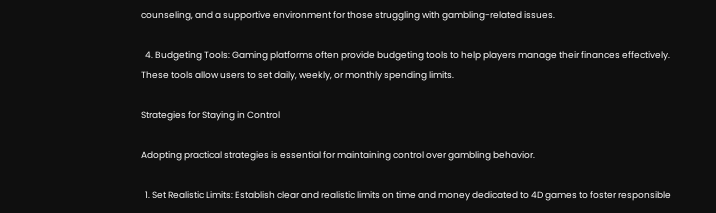counseling, and a supportive environment for those struggling with gambling-related issues.

  4. Budgeting Tools: Gaming platforms often provide budgeting tools to help players manage their finances effectively. These tools allow users to set daily, weekly, or monthly spending limits.

Strategies for Staying in Control

Adopting practical strategies is essential for maintaining control over gambling behavior.

  1. Set Realistic Limits: Establish clear and realistic limits on time and money dedicated to 4D games to foster responsible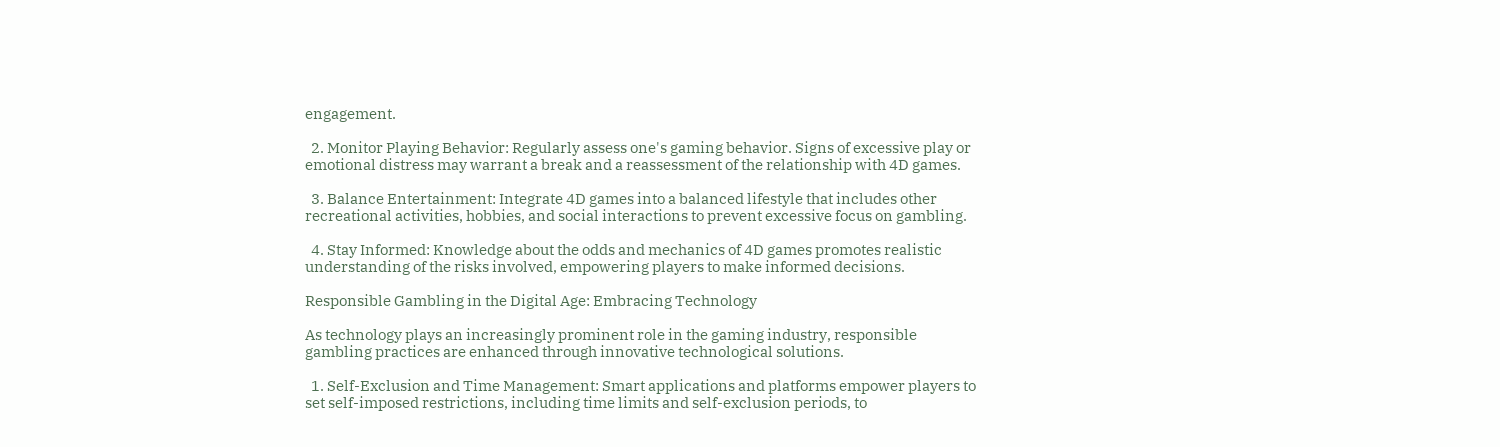engagement.

  2. Monitor Playing Behavior: Regularly assess one's gaming behavior. Signs of excessive play or emotional distress may warrant a break and a reassessment of the relationship with 4D games.

  3. Balance Entertainment: Integrate 4D games into a balanced lifestyle that includes other recreational activities, hobbies, and social interactions to prevent excessive focus on gambling.

  4. Stay Informed: Knowledge about the odds and mechanics of 4D games promotes realistic understanding of the risks involved, empowering players to make informed decisions.

Responsible Gambling in the Digital Age: Embracing Technology

As technology plays an increasingly prominent role in the gaming industry, responsible gambling practices are enhanced through innovative technological solutions.

  1. Self-Exclusion and Time Management: Smart applications and platforms empower players to set self-imposed restrictions, including time limits and self-exclusion periods, to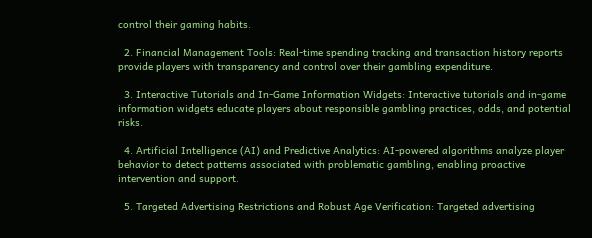control their gaming habits.

  2. Financial Management Tools: Real-time spending tracking and transaction history reports provide players with transparency and control over their gambling expenditure.

  3. Interactive Tutorials and In-Game Information Widgets: Interactive tutorials and in-game information widgets educate players about responsible gambling practices, odds, and potential risks.

  4. Artificial Intelligence (AI) and Predictive Analytics: AI-powered algorithms analyze player behavior to detect patterns associated with problematic gambling, enabling proactive intervention and support.

  5. Targeted Advertising Restrictions and Robust Age Verification: Targeted advertising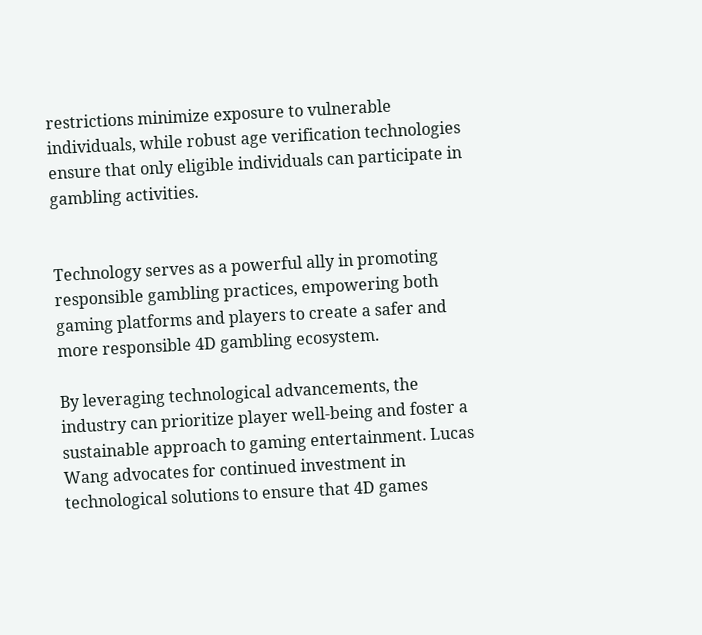restrictions minimize exposure to vulnerable individuals, while robust age verification technologies ensure that only eligible individuals can participate in gambling activities.


Technology serves as a powerful ally in promoting responsible gambling practices, empowering both gaming platforms and players to create a safer and more responsible 4D gambling ecosystem.

By leveraging technological advancements, the industry can prioritize player well-being and foster a sustainable approach to gaming entertainment. Lucas Wang advocates for continued investment in technological solutions to ensure that 4D games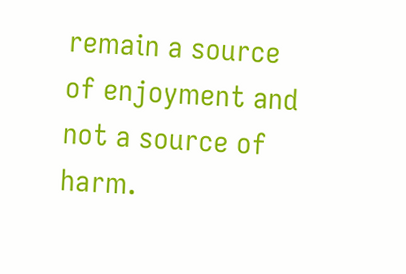remain a source of enjoyment and not a source of harm.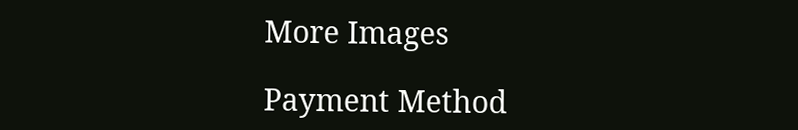More Images

Payment Method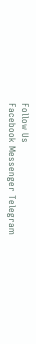Follow Us
Facebook Messenger Telegram